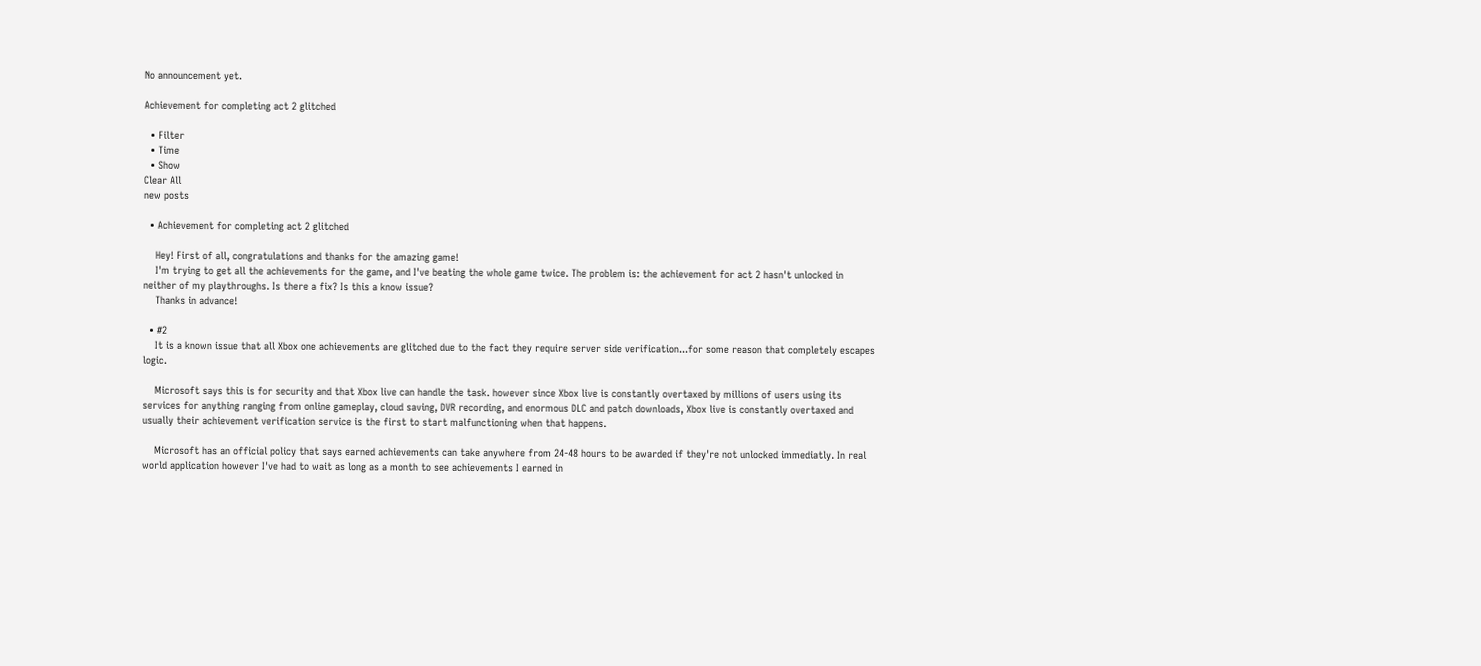No announcement yet.

Achievement for completing act 2 glitched

  • Filter
  • Time
  • Show
Clear All
new posts

  • Achievement for completing act 2 glitched

    Hey! First of all, congratulations and thanks for the amazing game!
    I'm trying to get all the achievements for the game, and I've beating the whole game twice. The problem is: the achievement for act 2 hasn't unlocked in neither of my playthroughs. Is there a fix? Is this a know issue?
    Thanks in advance!

  • #2
    It is a known issue that all Xbox one achievements are glitched due to the fact they require server side verification...for some reason that completely escapes logic.

    Microsoft says this is for security and that Xbox live can handle the task. however since Xbox live is constantly overtaxed by millions of users using its services for anything ranging from online gameplay, cloud saving, DVR recording, and enormous DLC and patch downloads, Xbox live is constantly overtaxed and usually their achievement verification service is the first to start malfunctioning when that happens.

    Microsoft has an official policy that says earned achievements can take anywhere from 24-48 hours to be awarded if they're not unlocked immediatly. In real world application however I've had to wait as long as a month to see achievements I earned in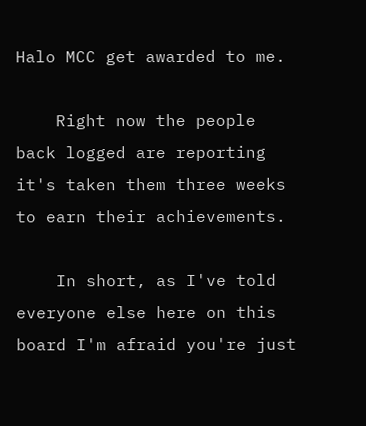Halo MCC get awarded to me.

    Right now the people back logged are reporting it's taken them three weeks to earn their achievements.

    In short, as I've told everyone else here on this board I'm afraid you're just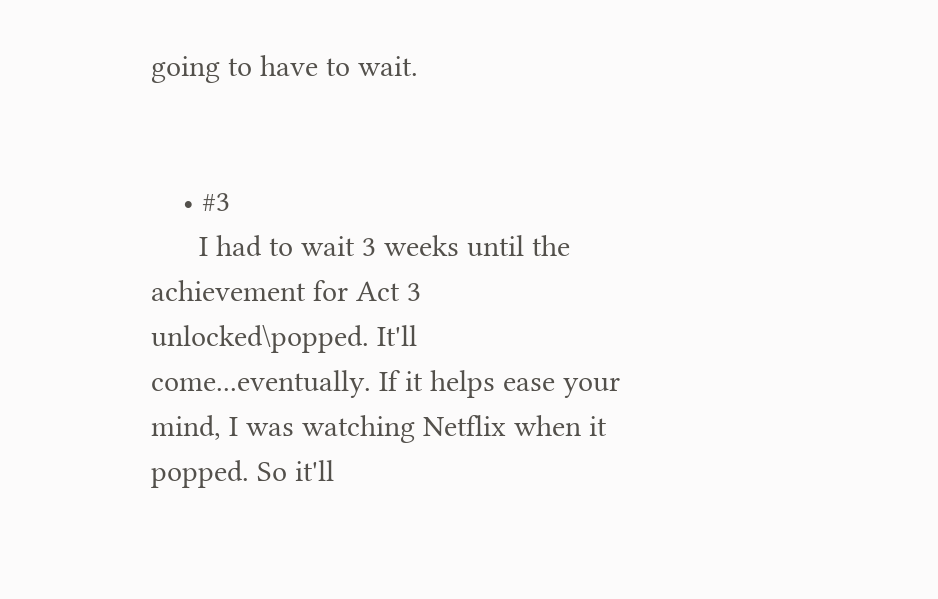going to have to wait.


    • #3
      I had to wait 3 weeks until the achievement for Act 3 unlocked\popped. It'll come...eventually. If it helps ease your mind, I was watching Netflix when it popped. So it'll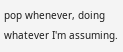pop whenever, doing whatever I'm assuming.